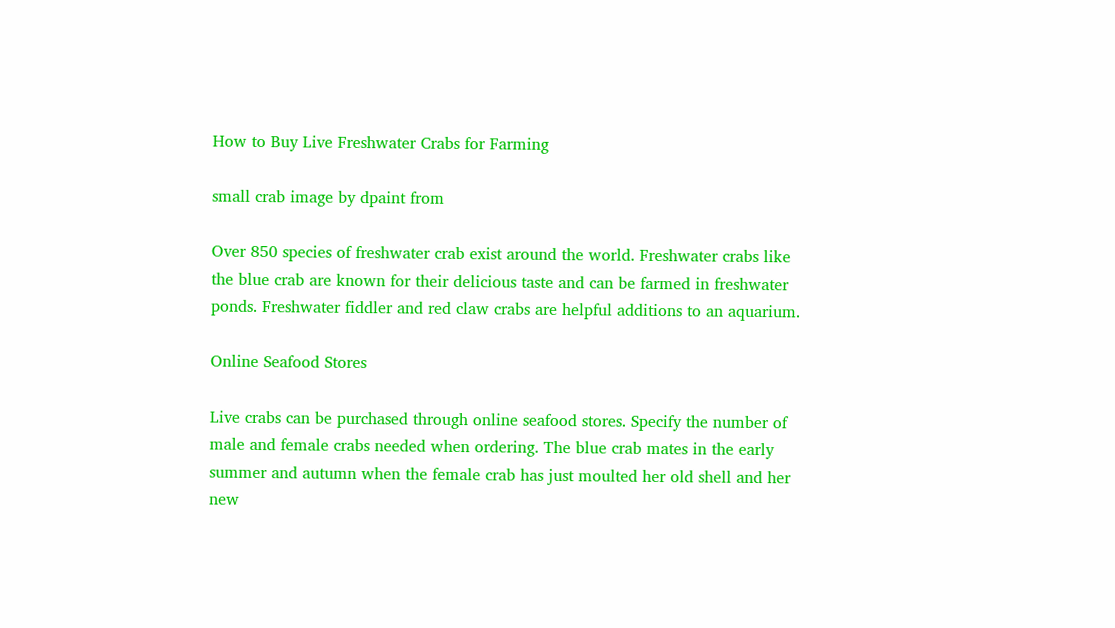How to Buy Live Freshwater Crabs for Farming

small crab image by dpaint from

Over 850 species of freshwater crab exist around the world. Freshwater crabs like the blue crab are known for their delicious taste and can be farmed in freshwater ponds. Freshwater fiddler and red claw crabs are helpful additions to an aquarium.

Online Seafood Stores

Live crabs can be purchased through online seafood stores. Specify the number of male and female crabs needed when ordering. The blue crab mates in the early summer and autumn when the female crab has just moulted her old shell and her new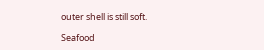outer shell is still soft.

Seafood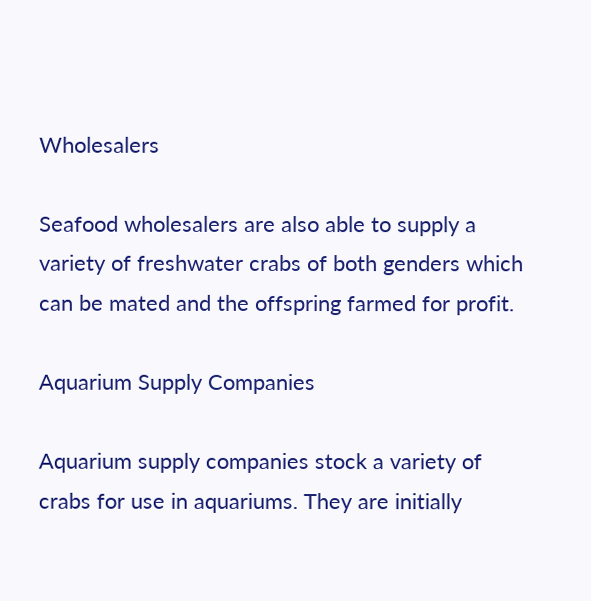Wholesalers

Seafood wholesalers are also able to supply a variety of freshwater crabs of both genders which can be mated and the offspring farmed for profit.

Aquarium Supply Companies

Aquarium supply companies stock a variety of crabs for use in aquariums. They are initially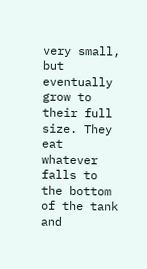very small, but eventually grow to their full size. They eat whatever falls to the bottom of the tank and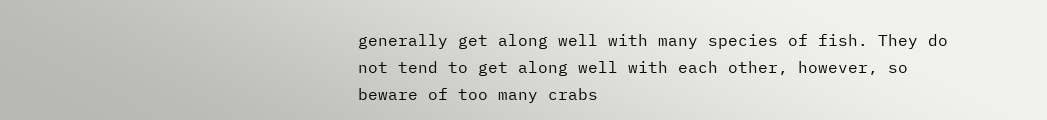generally get along well with many species of fish. They do not tend to get along well with each other, however, so beware of too many crabs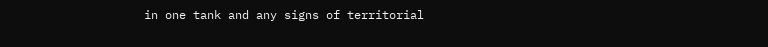in one tank and any signs of territorial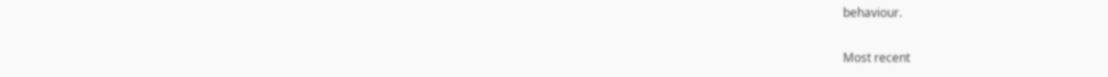behaviour.

Most recent